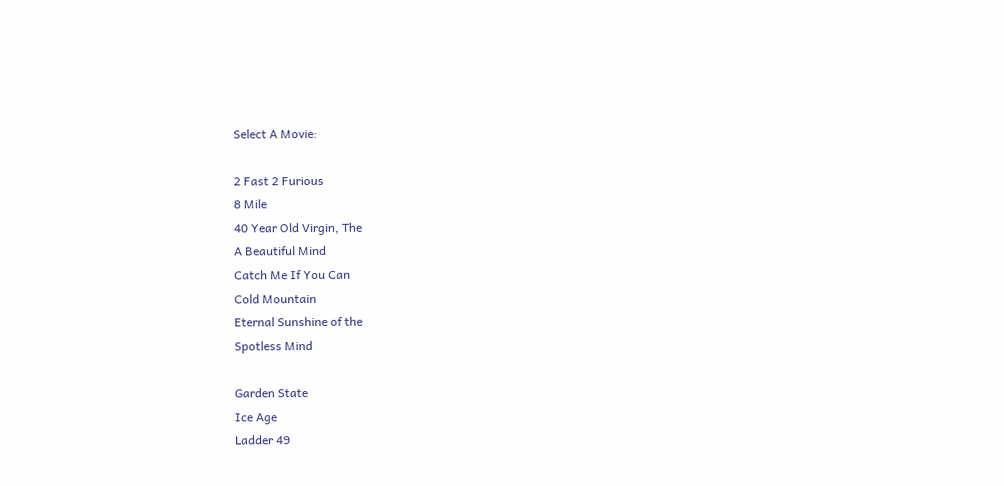Select A Movie:

2 Fast 2 Furious
8 Mile
40 Year Old Virgin, The
A Beautiful Mind
Catch Me If You Can
Cold Mountain
Eternal Sunshine of the
Spotless Mind

Garden State
Ice Age
Ladder 49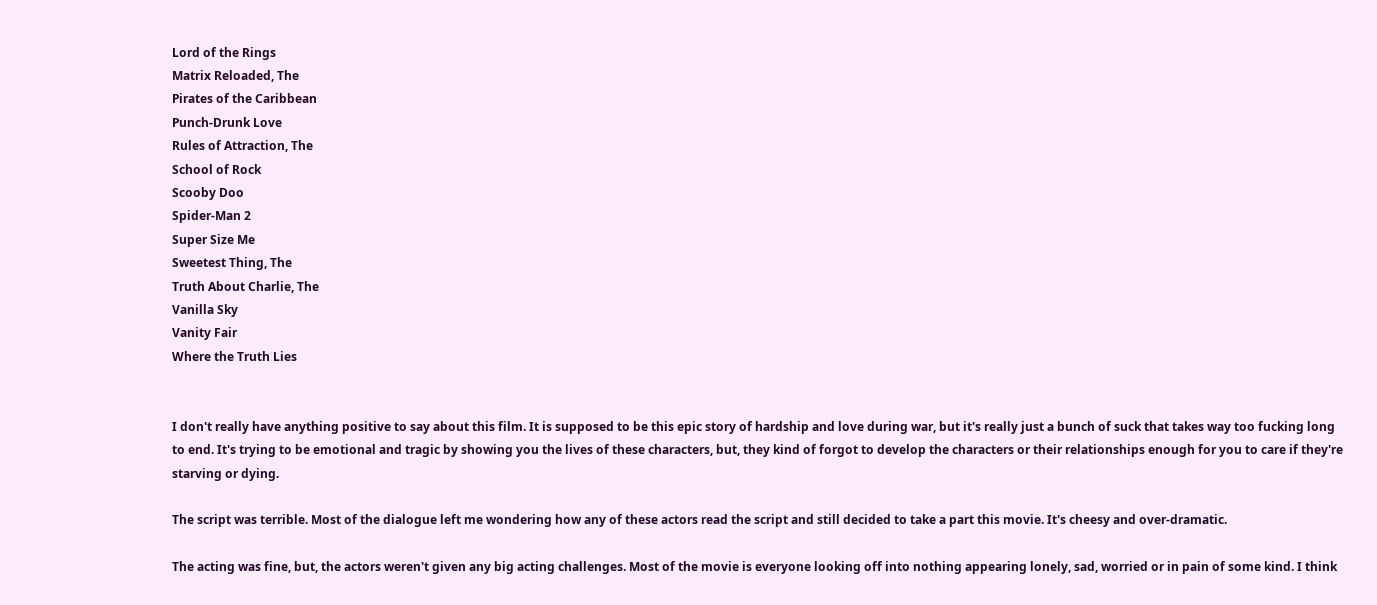Lord of the Rings
Matrix Reloaded, The
Pirates of the Caribbean
Punch-Drunk Love
Rules of Attraction, The
School of Rock
Scooby Doo
Spider-Man 2
Super Size Me
Sweetest Thing, The
Truth About Charlie, The
Vanilla Sky
Vanity Fair
Where the Truth Lies


I don't really have anything positive to say about this film. It is supposed to be this epic story of hardship and love during war, but it's really just a bunch of suck that takes way too fucking long to end. It's trying to be emotional and tragic by showing you the lives of these characters, but, they kind of forgot to develop the characters or their relationships enough for you to care if they're starving or dying.

The script was terrible. Most of the dialogue left me wondering how any of these actors read the script and still decided to take a part this movie. It's cheesy and over-dramatic.

The acting was fine, but, the actors weren't given any big acting challenges. Most of the movie is everyone looking off into nothing appearing lonely, sad, worried or in pain of some kind. I think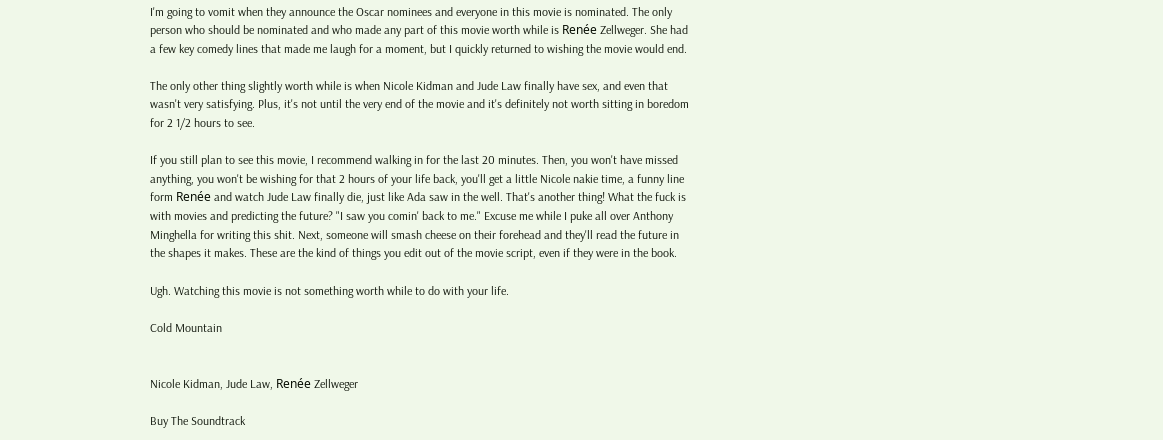I'm going to vomit when they announce the Oscar nominees and everyone in this movie is nominated. The only person who should be nominated and who made any part of this movie worth while is Renée Zellweger. She had a few key comedy lines that made me laugh for a moment, but I quickly returned to wishing the movie would end.

The only other thing slightly worth while is when Nicole Kidman and Jude Law finally have sex, and even that wasn't very satisfying. Plus, it's not until the very end of the movie and it's definitely not worth sitting in boredom for 2 1/2 hours to see.

If you still plan to see this movie, I recommend walking in for the last 20 minutes. Then, you won't have missed anything, you won't be wishing for that 2 hours of your life back, you'll get a little Nicole nakie time, a funny line form Renée and watch Jude Law finally die, just like Ada saw in the well. That's another thing! What the fuck is with movies and predicting the future? "I saw you comin' back to me." Excuse me while I puke all over Anthony Minghella for writing this shit. Next, someone will smash cheese on their forehead and they'll read the future in the shapes it makes. These are the kind of things you edit out of the movie script, even if they were in the book.

Ugh. Watching this movie is not something worth while to do with your life.

Cold Mountain


Nicole Kidman, Jude Law, Renée Zellweger

Buy The Soundtrack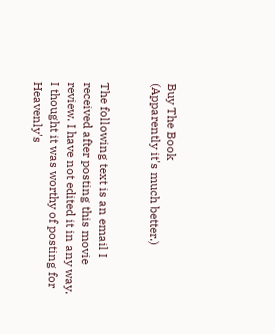Buy The Book
(Apparently it's much better.)


The following text is an email I received after posting this movie review. I have not edited it in any way. I thought it was worthy of posting for Heavenly's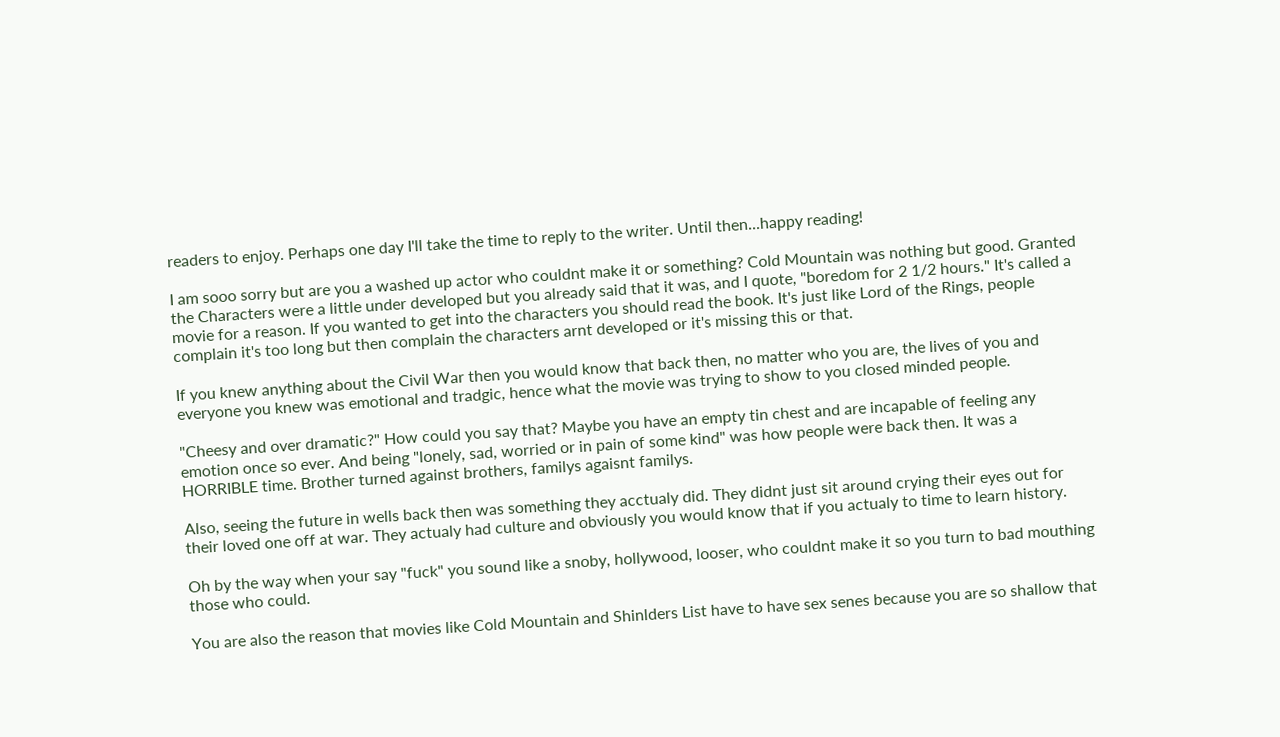readers to enjoy. Perhaps one day I'll take the time to reply to the writer. Until then...happy reading!

I am sooo sorry but are you a washed up actor who couldnt make it or something? Cold Mountain was nothing but good. Granted the Characters were a little under developed but you already said that it was, and I quote, "boredom for 2 1/2 hours." It's called a movie for a reason. If you wanted to get into the characters you should read the book. It's just like Lord of the Rings, people complain it's too long but then complain the characters arnt developed or it's missing this or that.

If you knew anything about the Civil War then you would know that back then, no matter who you are, the lives of you and everyone you knew was emotional and tradgic, hence what the movie was trying to show to you closed minded people.

"Cheesy and over dramatic?" How could you say that? Maybe you have an empty tin chest and are incapable of feeling any emotion once so ever. And being "lonely, sad, worried or in pain of some kind" was how people were back then. It was a HORRIBLE time. Brother turned against brothers, familys agaisnt familys.

Also, seeing the future in wells back then was something they acctualy did. They didnt just sit around crying their eyes out for their loved one off at war. They actualy had culture and obviously you would know that if you actualy to time to learn history.

Oh by the way when your say "fuck" you sound like a snoby, hollywood, looser, who couldnt make it so you turn to bad mouthing those who could.

You are also the reason that movies like Cold Mountain and Shinlders List have to have sex senes because you are so shallow that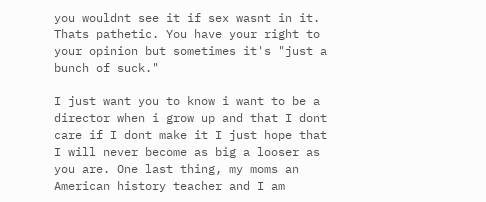you wouldnt see it if sex wasnt in it. Thats pathetic. You have your right to your opinion but sometimes it's "just a bunch of suck."

I just want you to know i want to be a director when i grow up and that I dont care if I dont make it I just hope that I will never become as big a looser as you are. One last thing, my moms an American history teacher and I am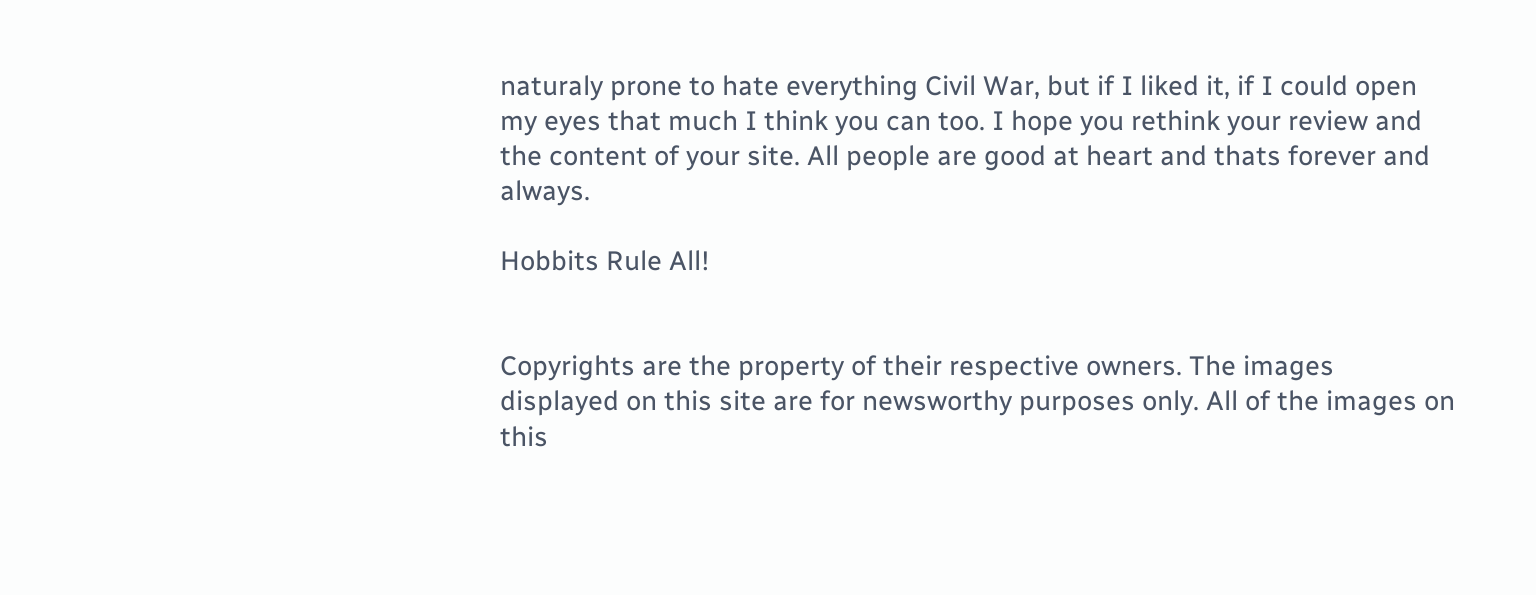naturaly prone to hate everything Civil War, but if I liked it, if I could open my eyes that much I think you can too. I hope you rethink your review and the content of your site. All people are good at heart and thats forever and always.

Hobbits Rule All!


Copyrights are the property of their respective owners. The images displayed on this site are for newsworthy purposes only. All of the images on this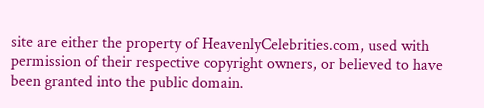site are either the property of HeavenlyCelebrities.com, used with permission of their respective copyright owners, or believed to have been granted into the public domain.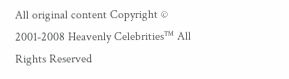All original content Copyright © 2001-2008 Heavenly Celebrities™ All Rights Reserved